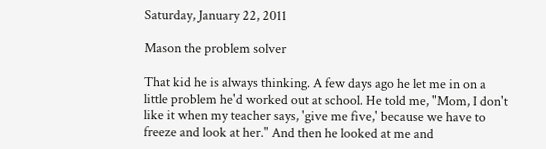Saturday, January 22, 2011

Mason the problem solver

That kid he is always thinking. A few days ago he let me in on a little problem he'd worked out at school. He told me, "Mom, I don't like it when my teacher says, 'give me five,' because we have to freeze and look at her." And then he looked at me and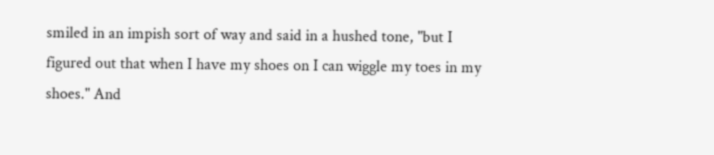smiled in an impish sort of way and said in a hushed tone, "but I figured out that when I have my shoes on I can wiggle my toes in my shoes." And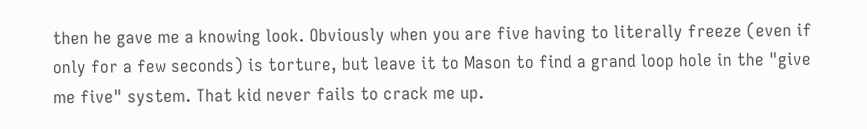then he gave me a knowing look. Obviously when you are five having to literally freeze (even if only for a few seconds) is torture, but leave it to Mason to find a grand loop hole in the "give me five" system. That kid never fails to crack me up.